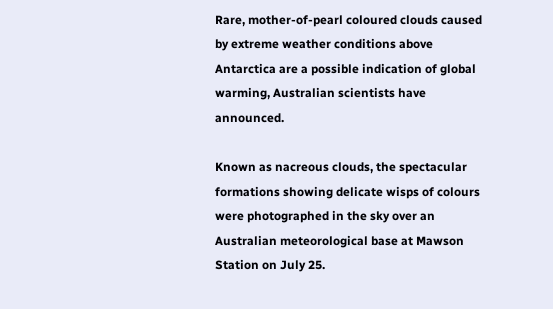Rare, mother-of-pearl coloured clouds caused by extreme weather conditions above Antarctica are a possible indication of global warming, Australian scientists have announced.

Known as nacreous clouds, the spectacular formations showing delicate wisps of colours were photographed in the sky over an Australian meteorological base at Mawson Station on July 25.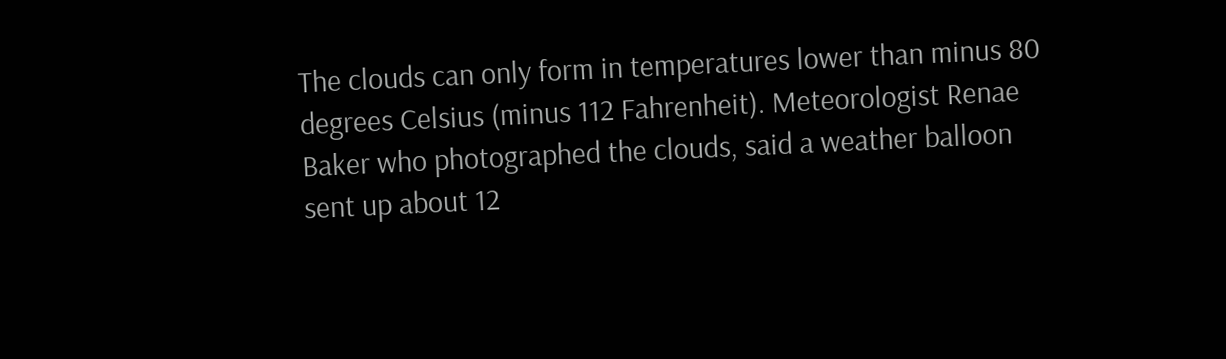The clouds can only form in temperatures lower than minus 80 degrees Celsius (minus 112 Fahrenheit). Meteorologist Renae Baker who photographed the clouds, said a weather balloon sent up about 12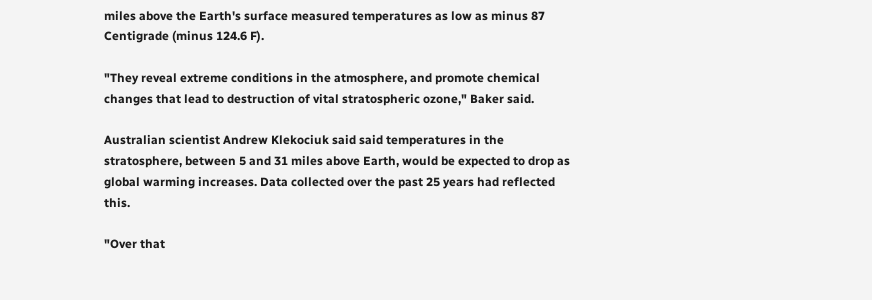miles above the Earth's surface measured temperatures as low as minus 87 Centigrade (minus 124.6 F).

"They reveal extreme conditions in the atmosphere, and promote chemical changes that lead to destruction of vital stratospheric ozone," Baker said.

Australian scientist Andrew Klekociuk said said temperatures in the stratosphere, between 5 and 31 miles above Earth, would be expected to drop as global warming increases. Data collected over the past 25 years had reflected this.

"Over that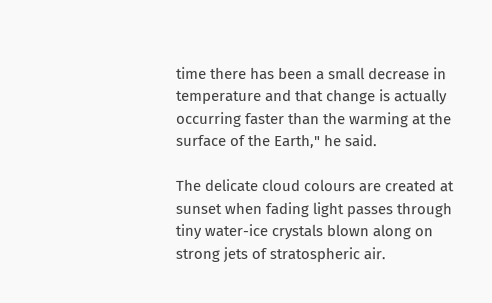time there has been a small decrease in temperature and that change is actually occurring faster than the warming at the surface of the Earth," he said.

The delicate cloud colours are created at sunset when fading light passes through tiny water-ice crystals blown along on strong jets of stratospheric air.